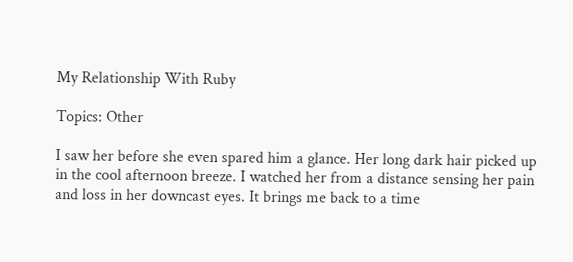My Relationship With Ruby

Topics: Other

I saw her before she even spared him a glance. Her long dark hair picked up in the cool afternoon breeze. I watched her from a distance sensing her pain and loss in her downcast eyes. It brings me back to a time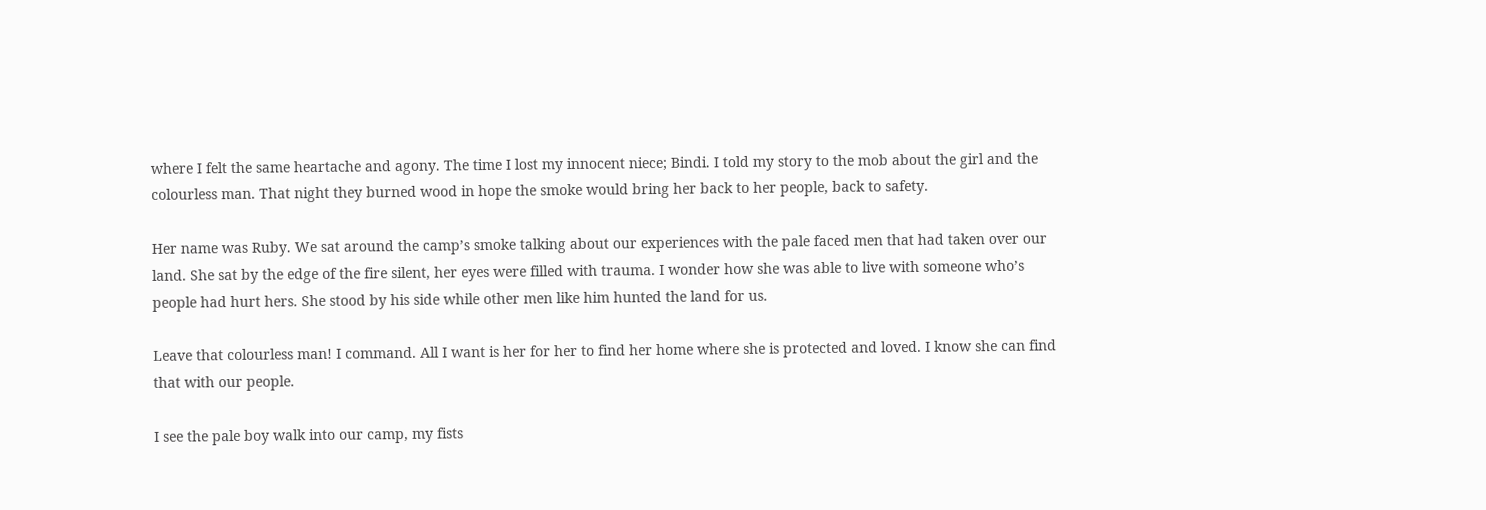where I felt the same heartache and agony. The time I lost my innocent niece; Bindi. I told my story to the mob about the girl and the colourless man. That night they burned wood in hope the smoke would bring her back to her people, back to safety.

Her name was Ruby. We sat around the camp’s smoke talking about our experiences with the pale faced men that had taken over our land. She sat by the edge of the fire silent, her eyes were filled with trauma. I wonder how she was able to live with someone who’s people had hurt hers. She stood by his side while other men like him hunted the land for us.

Leave that colourless man! I command. All I want is her for her to find her home where she is protected and loved. I know she can find that with our people.

I see the pale boy walk into our camp, my fists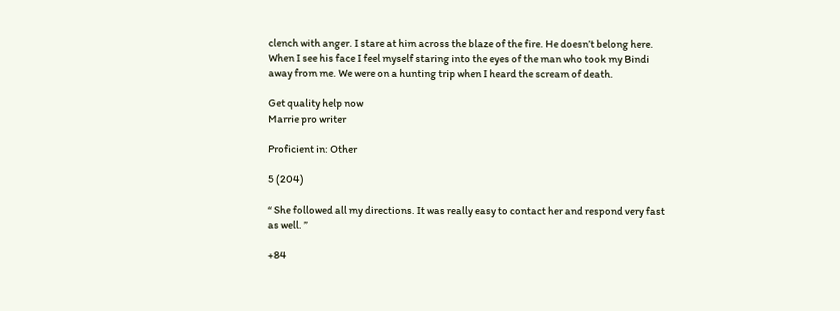clench with anger. I stare at him across the blaze of the fire. He doesn’t belong here. When I see his face I feel myself staring into the eyes of the man who took my Bindi away from me. We were on a hunting trip when I heard the scream of death.

Get quality help now
Marrie pro writer

Proficient in: Other

5 (204)

“ She followed all my directions. It was really easy to contact her and respond very fast as well. ”

+84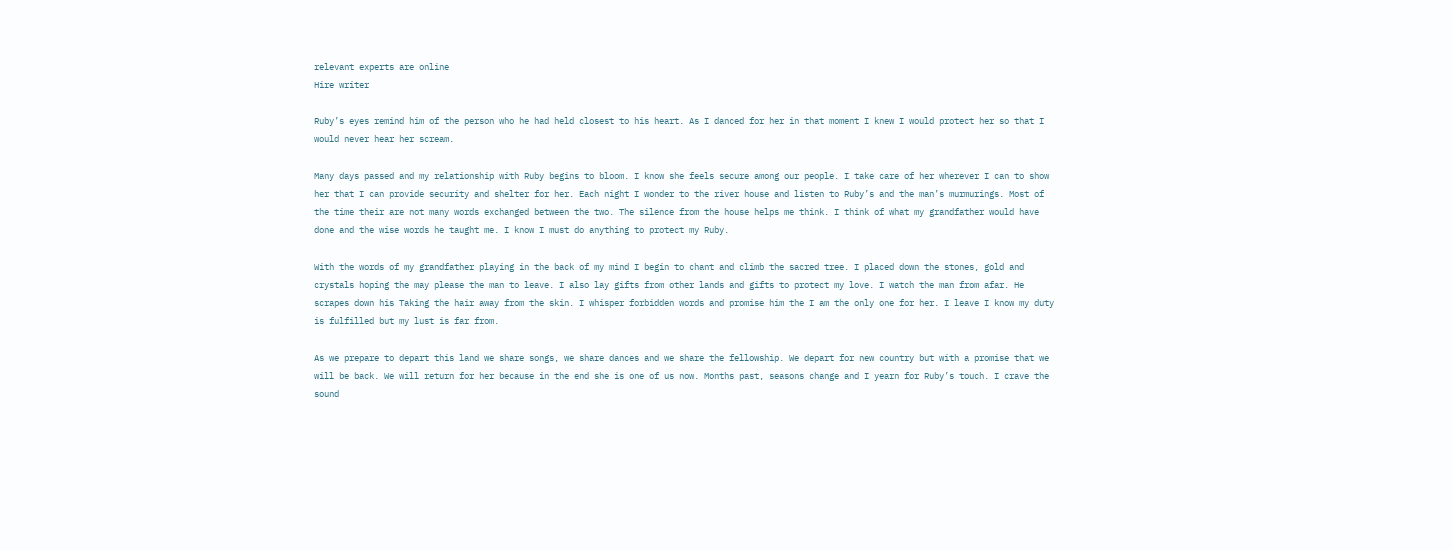relevant experts are online
Hire writer

Ruby’s eyes remind him of the person who he had held closest to his heart. As I danced for her in that moment I knew I would protect her so that I would never hear her scream.

Many days passed and my relationship with Ruby begins to bloom. I know she feels secure among our people. I take care of her wherever I can to show her that I can provide security and shelter for her. Each night I wonder to the river house and listen to Ruby’s and the man’s murmurings. Most of the time their are not many words exchanged between the two. The silence from the house helps me think. I think of what my grandfather would have done and the wise words he taught me. I know I must do anything to protect my Ruby.

With the words of my grandfather playing in the back of my mind I begin to chant and climb the sacred tree. I placed down the stones, gold and crystals hoping the may please the man to leave. I also lay gifts from other lands and gifts to protect my love. I watch the man from afar. He scrapes down his Taking the hair away from the skin. I whisper forbidden words and promise him the I am the only one for her. I leave I know my duty is fulfilled but my lust is far from.

As we prepare to depart this land we share songs, we share dances and we share the fellowship. We depart for new country but with a promise that we will be back. We will return for her because in the end she is one of us now. Months past, seasons change and I yearn for Ruby’s touch. I crave the sound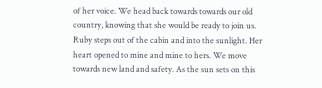of her voice. We head back towards towards our old country, knowing that she would be ready to join us. Ruby steps out of the cabin and into the sunlight. Her heart opened to mine and mine to hers. We move towards new land and safety. As the sun sets on this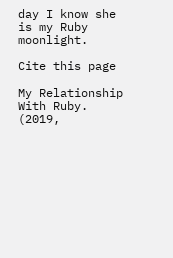day I know she is my Ruby moonlight.

Cite this page

My Relationship With Ruby. (2019,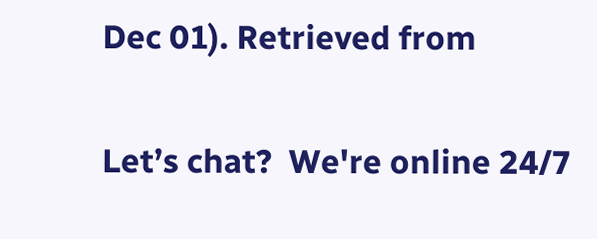Dec 01). Retrieved from

Let’s chat?  We're online 24/7